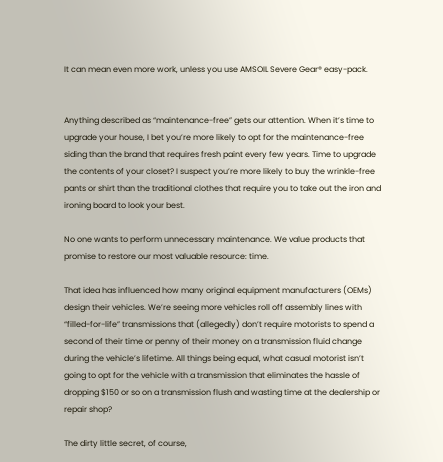It can mean even more work, unless you use AMSOIL Severe Gear® easy-pack.


Anything described as “maintenance-free” gets our attention. When it’s time to upgrade your house, I bet you’re more likely to opt for the maintenance-free siding than the brand that requires fresh paint every few years. Time to upgrade the contents of your closet? I suspect you’re more likely to buy the wrinkle-free pants or shirt than the traditional clothes that require you to take out the iron and ironing board to look your best.

No one wants to perform unnecessary maintenance. We value products that promise to restore our most valuable resource: time.

That idea has influenced how many original equipment manufacturers (OEMs) design their vehicles. We’re seeing more vehicles roll off assembly lines with “filled-for-life” transmissions that (allegedly) don’t require motorists to spend a second of their time or penny of their money on a transmission fluid change during the vehicle’s lifetime. All things being equal, what casual motorist isn’t going to opt for the vehicle with a transmission that eliminates the hassle of dropping $150 or so on a transmission flush and wasting time at the dealership or repair shop?

The dirty little secret, of course,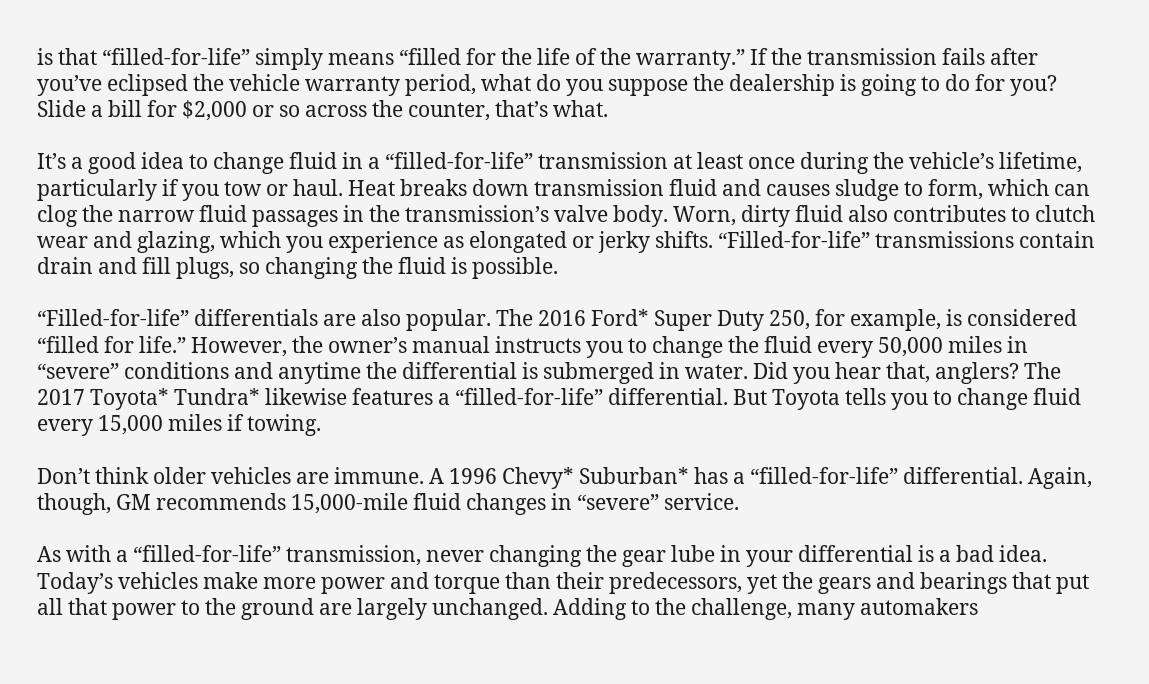is that “filled-for-life” simply means “filled for the life of the warranty.” If the transmission fails after you’ve eclipsed the vehicle warranty period, what do you suppose the dealership is going to do for you? Slide a bill for $2,000 or so across the counter, that’s what.

It’s a good idea to change fluid in a “filled-for-life” transmission at least once during the vehicle’s lifetime, particularly if you tow or haul. Heat breaks down transmission fluid and causes sludge to form, which can clog the narrow fluid passages in the transmission’s valve body. Worn, dirty fluid also contributes to clutch wear and glazing, which you experience as elongated or jerky shifts. “Filled-for-life” transmissions contain drain and fill plugs, so changing the fluid is possible.

“Filled-for-life” differentials are also popular. The 2016 Ford* Super Duty 250, for example, is considered “filled for life.” However, the owner’s manual instructs you to change the fluid every 50,000 miles in “severe” conditions and anytime the differential is submerged in water. Did you hear that, anglers? The 2017 Toyota* Tundra* likewise features a “filled-for-life” differential. But Toyota tells you to change fluid every 15,000 miles if towing.

Don’t think older vehicles are immune. A 1996 Chevy* Suburban* has a “filled-for-life” differential. Again, though, GM recommends 15,000-mile fluid changes in “severe” service.

As with a “filled-for-life” transmission, never changing the gear lube in your differential is a bad idea. Today’s vehicles make more power and torque than their predecessors, yet the gears and bearings that put all that power to the ground are largely unchanged. Adding to the challenge, many automakers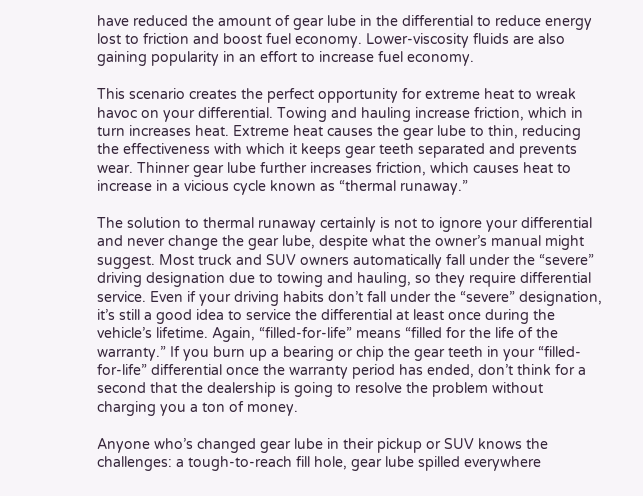have reduced the amount of gear lube in the differential to reduce energy lost to friction and boost fuel economy. Lower-viscosity fluids are also gaining popularity in an effort to increase fuel economy.

This scenario creates the perfect opportunity for extreme heat to wreak havoc on your differential. Towing and hauling increase friction, which in turn increases heat. Extreme heat causes the gear lube to thin, reducing the effectiveness with which it keeps gear teeth separated and prevents wear. Thinner gear lube further increases friction, which causes heat to increase in a vicious cycle known as “thermal runaway.”

The solution to thermal runaway certainly is not to ignore your differential and never change the gear lube, despite what the owner’s manual might suggest. Most truck and SUV owners automatically fall under the “severe” driving designation due to towing and hauling, so they require differential service. Even if your driving habits don’t fall under the “severe” designation, it’s still a good idea to service the differential at least once during the vehicle’s lifetime. Again, “filled-for-life” means “filled for the life of the warranty.” If you burn up a bearing or chip the gear teeth in your “filled-for-life” differential once the warranty period has ended, don’t think for a second that the dealership is going to resolve the problem without charging you a ton of money.

Anyone who’s changed gear lube in their pickup or SUV knows the challenges: a tough-to-reach fill hole, gear lube spilled everywhere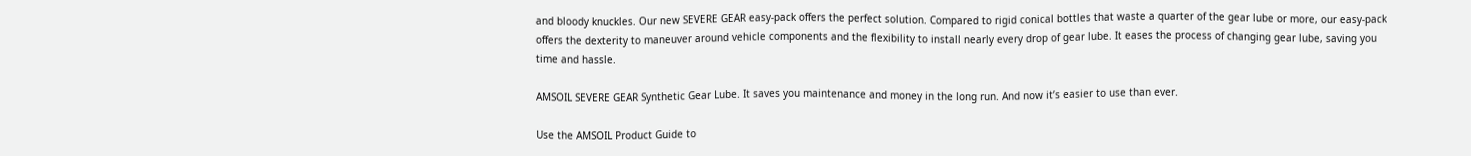and bloody knuckles. Our new SEVERE GEAR easy-pack offers the perfect solution. Compared to rigid conical bottles that waste a quarter of the gear lube or more, our easy-pack offers the dexterity to maneuver around vehicle components and the flexibility to install nearly every drop of gear lube. It eases the process of changing gear lube, saving you time and hassle.

AMSOIL SEVERE GEAR Synthetic Gear Lube. It saves you maintenance and money in the long run. And now it’s easier to use than ever.

Use the AMSOIL Product Guide to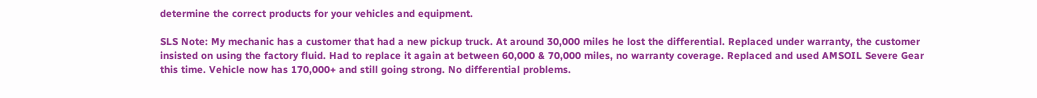determine the correct products for your vehicles and equipment.

SLS Note: My mechanic has a customer that had a new pickup truck. At around 30,000 miles he lost the differential. Replaced under warranty, the customer insisted on using the factory fluid. Had to replace it again at between 60,000 & 70,000 miles, no warranty coverage. Replaced and used AMSOIL Severe Gear this time. Vehicle now has 170,000+ and still going strong. No differential problems.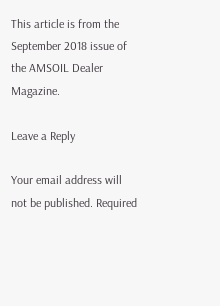This article is from the September 2018 issue of the AMSOIL Dealer Magazine.

Leave a Reply

Your email address will not be published. Required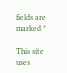fields are marked *

This site uses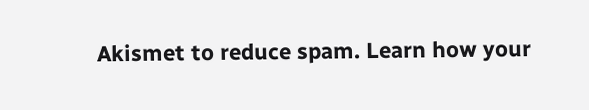Akismet to reduce spam. Learn how your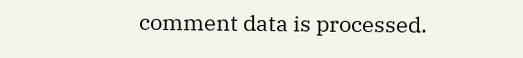comment data is processed.